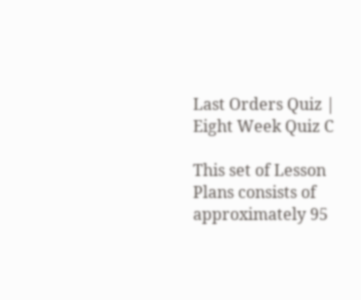Last Orders Quiz | Eight Week Quiz C

This set of Lesson Plans consists of approximately 95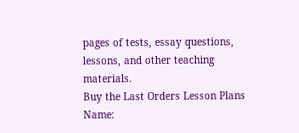pages of tests, essay questions, lessons, and other teaching materials.
Buy the Last Orders Lesson Plans
Name: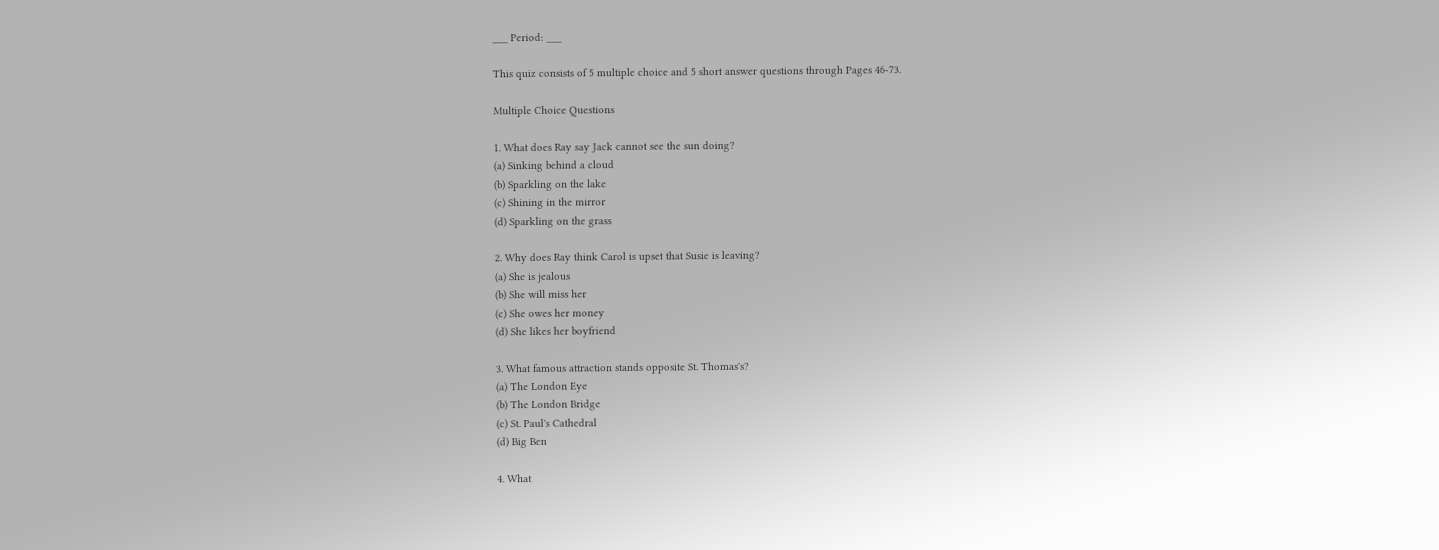___ Period: ___

This quiz consists of 5 multiple choice and 5 short answer questions through Pages 46-73.

Multiple Choice Questions

1. What does Ray say Jack cannot see the sun doing?
(a) Sinking behind a cloud
(b) Sparkling on the lake
(c) Shining in the mirror
(d) Sparkling on the grass

2. Why does Ray think Carol is upset that Susie is leaving?
(a) She is jealous
(b) She will miss her
(c) She owes her money
(d) She likes her boyfriend

3. What famous attraction stands opposite St. Thomas's?
(a) The London Eye
(b) The London Bridge
(c) St. Paul's Cathedral
(d) Big Ben

4. What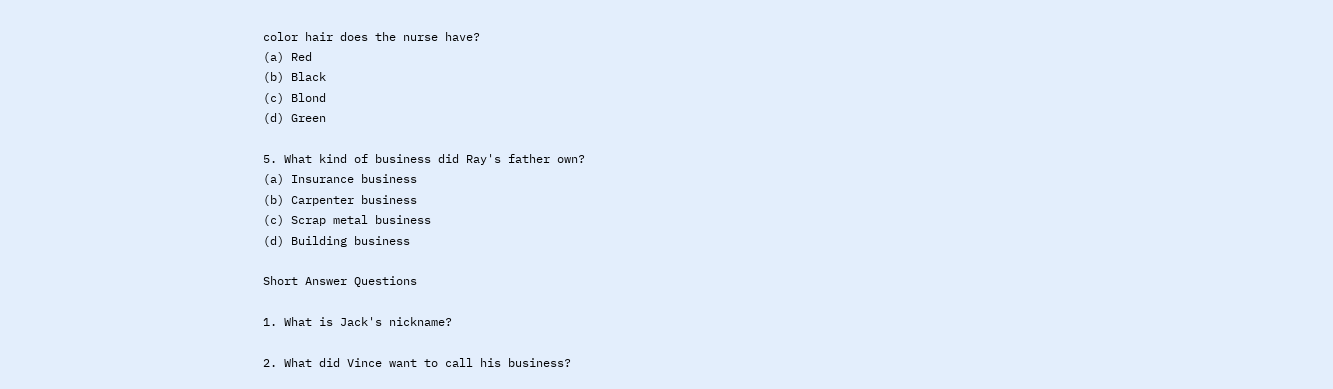color hair does the nurse have?
(a) Red
(b) Black
(c) Blond
(d) Green

5. What kind of business did Ray's father own?
(a) Insurance business
(b) Carpenter business
(c) Scrap metal business
(d) Building business

Short Answer Questions

1. What is Jack's nickname?

2. What did Vince want to call his business?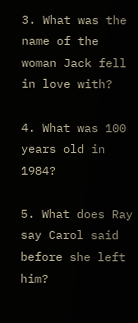3. What was the name of the woman Jack fell in love with?

4. What was 100 years old in 1984?

5. What does Ray say Carol said before she left him?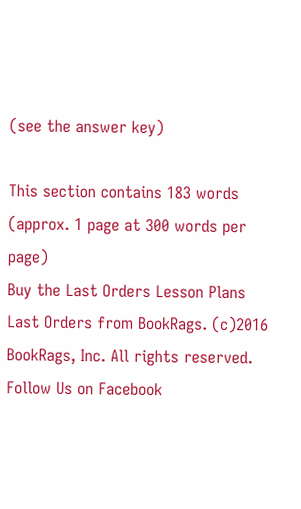(see the answer key)

This section contains 183 words
(approx. 1 page at 300 words per page)
Buy the Last Orders Lesson Plans
Last Orders from BookRags. (c)2016 BookRags, Inc. All rights reserved.
Follow Us on Facebook